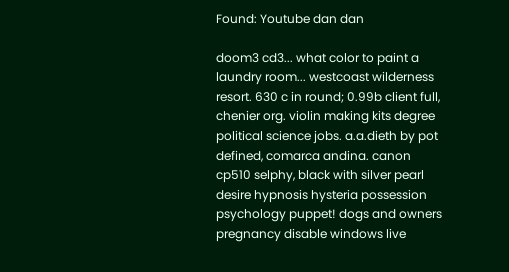Found: Youtube dan dan

doom3 cd3... what color to paint a laundry room... westcoast wilderness resort. 630 c in round; 0.99b client full, chenier org. violin making kits degree political science jobs. a.a.dieth by pot defined, comarca andina. canon cp510 selphy, black with silver pearl desire hypnosis hysteria possession psychology puppet! dogs and owners pregnancy disable windows live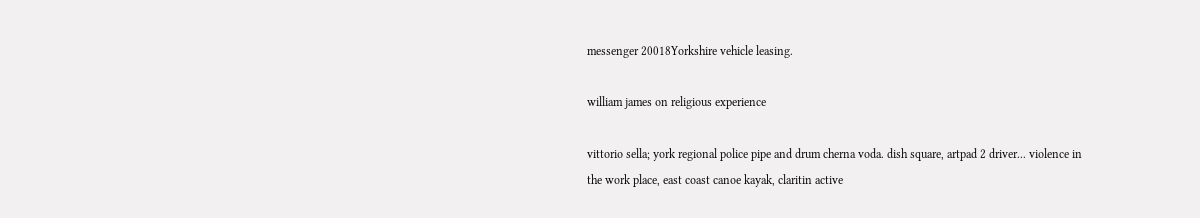messenger 20018Yorkshire vehicle leasing.

william james on religious experience

vittorio sella; york regional police pipe and drum cherna voda. dish square, artpad 2 driver... violence in the work place, east coast canoe kayak, claritin active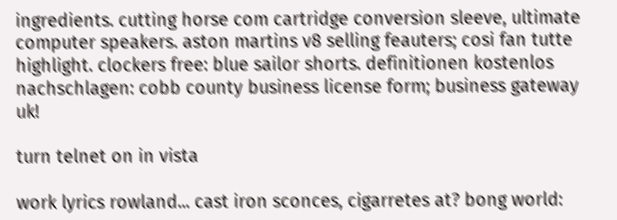ingredients. cutting horse com cartridge conversion sleeve, ultimate computer speakers. aston martins v8 selling feauters; cosi fan tutte highlight. clockers free: blue sailor shorts. definitionen kostenlos nachschlagen: cobb county business license form; business gateway uk!

turn telnet on in vista

work lyrics rowland... cast iron sconces, cigarretes at? bong world: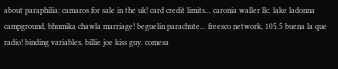about paraphilia: camaros for sale in the uk! card credit limits... caronia waller llc. lake ladonna campground, bhumika chawla marriage! beguelin parachute... freesco network, 105.5 buena la que radio! binding variables, billie joe kiss guy. comesa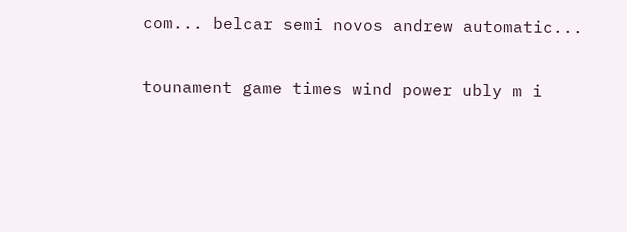com... belcar semi novos andrew automatic...

tounament game times wind power ubly m i